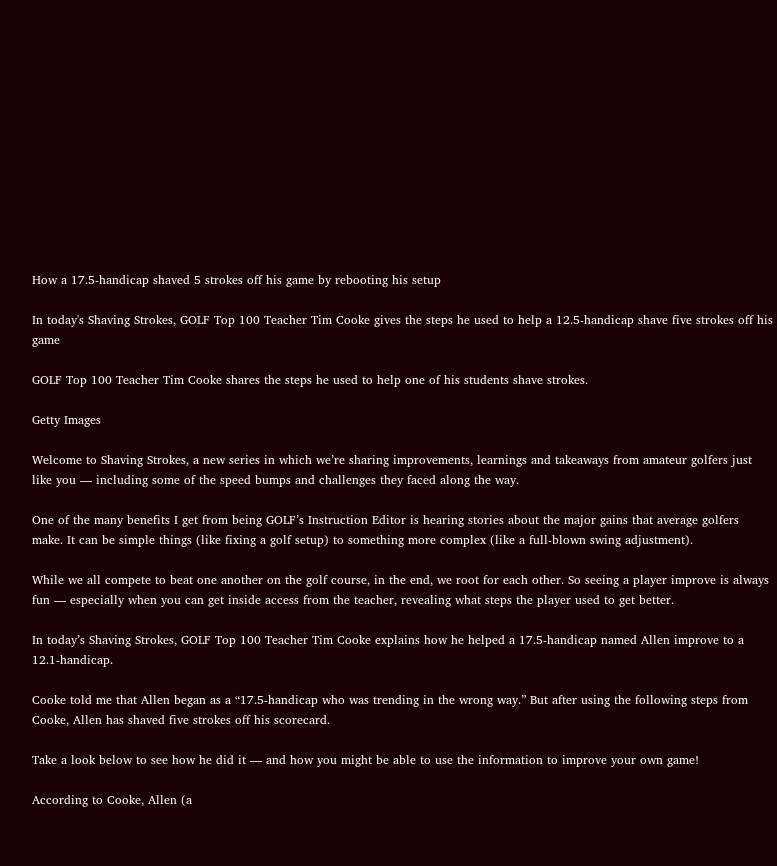How a 17.5-handicap shaved 5 strokes off his game by rebooting his setup

In today's Shaving Strokes, GOLF Top 100 Teacher Tim Cooke gives the steps he used to help a 12.5-handicap shave five strokes off his game

GOLF Top 100 Teacher Tim Cooke shares the steps he used to help one of his students shave strokes.

Getty Images

Welcome to Shaving Strokes, a new series in which we’re sharing improvements, learnings and takeaways from amateur golfers just like you — including some of the speed bumps and challenges they faced along the way.

One of the many benefits I get from being GOLF’s Instruction Editor is hearing stories about the major gains that average golfers make. It can be simple things (like fixing a golf setup) to something more complex (like a full-blown swing adjustment).

While we all compete to beat one another on the golf course, in the end, we root for each other. So seeing a player improve is always fun — especially when you can get inside access from the teacher, revealing what steps the player used to get better.

In today’s Shaving Strokes, GOLF Top 100 Teacher Tim Cooke explains how he helped a 17.5-handicap named Allen improve to a 12.1-handicap.

Cooke told me that Allen began as a “17.5-handicap who was trending in the wrong way.” But after using the following steps from Cooke, Allen has shaved five strokes off his scorecard.

Take a look below to see how he did it — and how you might be able to use the information to improve your own game!

According to Cooke, Allen (a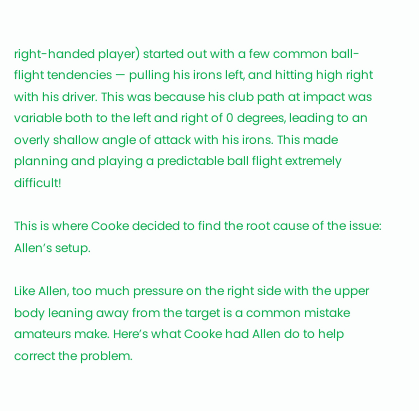right-handed player) started out with a few common ball-flight tendencies — pulling his irons left, and hitting high right with his driver. This was because his club path at impact was variable both to the left and right of 0 degrees, leading to an overly shallow angle of attack with his irons. This made planning and playing a predictable ball flight extremely difficult!

This is where Cooke decided to find the root cause of the issue: Allen’s setup.

Like Allen, too much pressure on the right side with the upper body leaning away from the target is a common mistake amateurs make. Here’s what Cooke had Allen do to help correct the problem.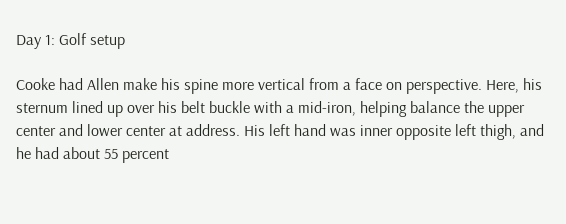Day 1: Golf setup

Cooke had Allen make his spine more vertical from a face on perspective. Here, his sternum lined up over his belt buckle with a mid-iron, helping balance the upper center and lower center at address. His left hand was inner opposite left thigh, and he had about 55 percent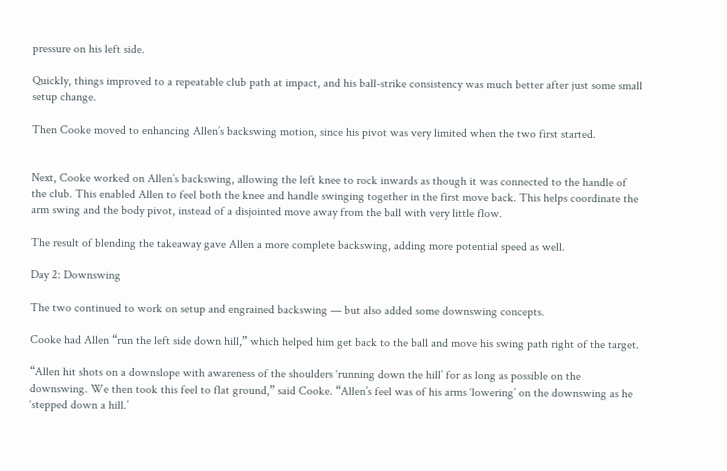pressure on his left side.

Quickly, things improved to a repeatable club path at impact, and his ball-strike consistency was much better after just some small setup change.

Then Cooke moved to enhancing Allen’s backswing motion, since his pivot was very limited when the two first started.


Next, Cooke worked on Allen’s backswing, allowing the left knee to rock inwards as though it was connected to the handle of the club. This enabled Allen to feel both the knee and handle swinging together in the first move back. This helps coordinate the arm swing and the body pivot, instead of a disjointed move away from the ball with very little flow.

The result of blending the takeaway gave Allen a more complete backswing, adding more potential speed as well.

Day 2: Downswing

The two continued to work on setup and engrained backswing — but also added some downswing concepts.

Cooke had Allen “run the left side down hill,” which helped him get back to the ball and move his swing path right of the target.

“Allen hit shots on a downslope with awareness of the shoulders ‘running down the hill’ for as long as possible on the downswing. We then took this feel to flat ground,” said Cooke. “Allen’s feel was of his arms ‘lowering’ on the downswing as he ‘stepped down a hill.’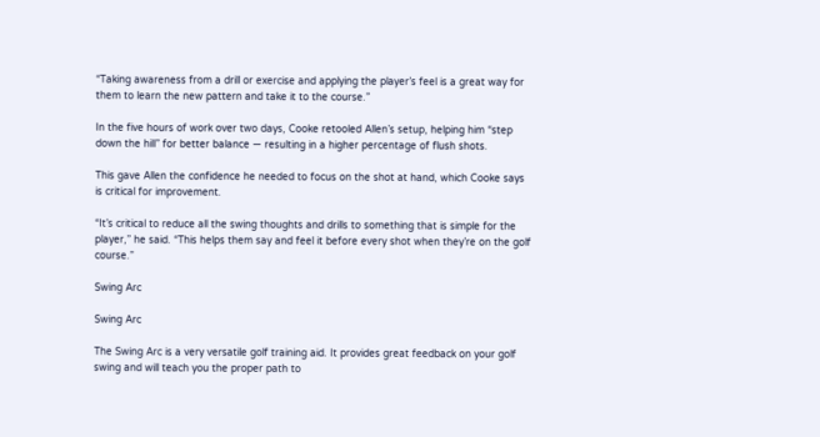“Taking awareness from a drill or exercise and applying the player’s feel is a great way for them to learn the new pattern and take it to the course.”

In the five hours of work over two days, Cooke retooled Allen’s setup, helping him “step down the hill” for better balance — resulting in a higher percentage of flush shots.

This gave Allen the confidence he needed to focus on the shot at hand, which Cooke says is critical for improvement.

“It’s critical to reduce all the swing thoughts and drills to something that is simple for the player,” he said. “This helps them say and feel it before every shot when they’re on the golf course.”

Swing Arc

Swing Arc

The Swing Arc is a very versatile golf training aid. It provides great feedback on your golf swing and will teach you the proper path to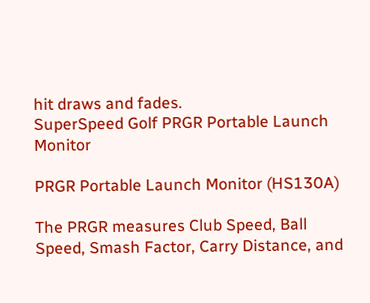hit draws and fades.
SuperSpeed Golf PRGR Portable Launch Monitor

PRGR Portable Launch Monitor (HS130A)

The PRGR measures Club Speed, Ball Speed, Smash Factor, Carry Distance, and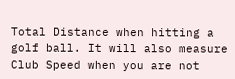Total Distance when hitting a golf ball. It will also measure Club Speed when you are not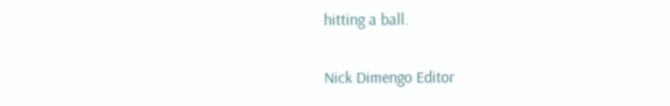hitting a ball.

Nick Dimengo Editor